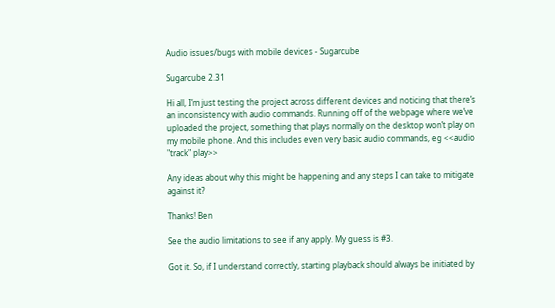Audio issues/bugs with mobile devices - Sugarcube

Sugarcube 2.31

Hi all, I’m just testing the project across different devices and noticing that there’s an inconsistency with audio commands. Running off of the webpage where we’ve uploaded the project, something that plays normally on the desktop won’t play on my mobile phone. And this includes even very basic audio commands, eg <<audio "track" play>>

Any ideas about why this might be happening and any steps I can take to mitigate against it?

Thanks! Ben

See the audio limitations to see if any apply. My guess is #3.

Got it. So, if I understand correctly, starting playback should always be initiated by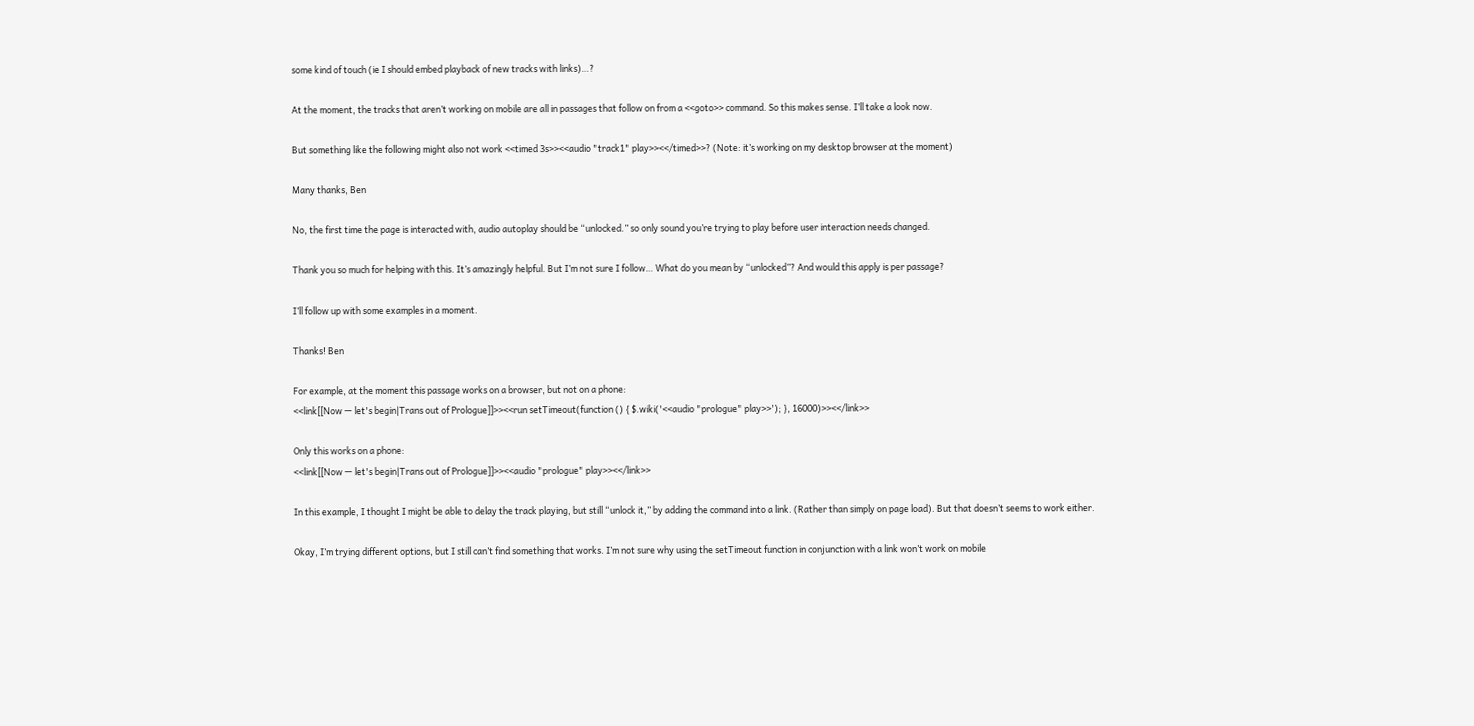some kind of touch (ie I should embed playback of new tracks with links)…?

At the moment, the tracks that aren’t working on mobile are all in passages that follow on from a <<goto>> command. So this makes sense. I’ll take a look now.

But something like the following might also not work <<timed 3s>><<audio "track1" play>><</timed>>? (Note: it’s working on my desktop browser at the moment)

Many thanks, Ben

No, the first time the page is interacted with, audio autoplay should be “unlocked.” so only sound you’re trying to play before user interaction needs changed.

Thank you so much for helping with this. It’s amazingly helpful. But I’m not sure I follow… What do you mean by “unlocked”? And would this apply is per passage?

I’ll follow up with some examples in a moment.

Thanks! Ben

For example, at the moment this passage works on a browser, but not on a phone:
<<link[[Now — let's begin|Trans out of Prologue]]>><<run setTimeout(function () { $.wiki('<<audio "prologue" play>>'); }, 16000)>><</link>>

Only this works on a phone:
<<link[[Now — let's begin|Trans out of Prologue]]>><<audio "prologue" play>><</link>>

In this example, I thought I might be able to delay the track playing, but still “unlock it,” by adding the command into a link. (Rather than simply on page load). But that doesn’t seems to work either.

Okay, I’m trying different options, but I still can’t find something that works. I’m not sure why using the setTimeout function in conjunction with a link won’t work on mobile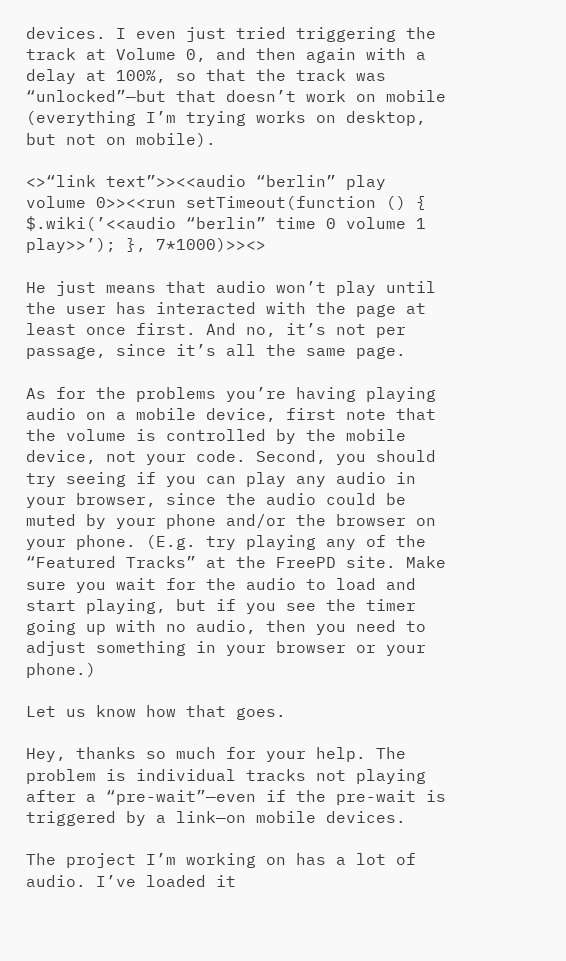devices. I even just tried triggering the track at Volume 0, and then again with a delay at 100%, so that the track was “unlocked”—but that doesn’t work on mobile (everything I’m trying works on desktop, but not on mobile).

<>“link text”>><<audio “berlin” play volume 0>><<run setTimeout(function () { $.wiki(’<<audio “berlin” time 0 volume 1 play>>’); }, 7*1000)>><>

He just means that audio won’t play until the user has interacted with the page at least once first. And no, it’s not per passage, since it’s all the same page.

As for the problems you’re having playing audio on a mobile device, first note that the volume is controlled by the mobile device, not your code. Second, you should try seeing if you can play any audio in your browser, since the audio could be muted by your phone and/or the browser on your phone. (E.g. try playing any of the “Featured Tracks” at the FreePD site. Make sure you wait for the audio to load and start playing, but if you see the timer going up with no audio, then you need to adjust something in your browser or your phone.)

Let us know how that goes.

Hey, thanks so much for your help. The problem is individual tracks not playing after a “pre-wait”—even if the pre-wait is triggered by a link—on mobile devices.

The project I’m working on has a lot of audio. I’ve loaded it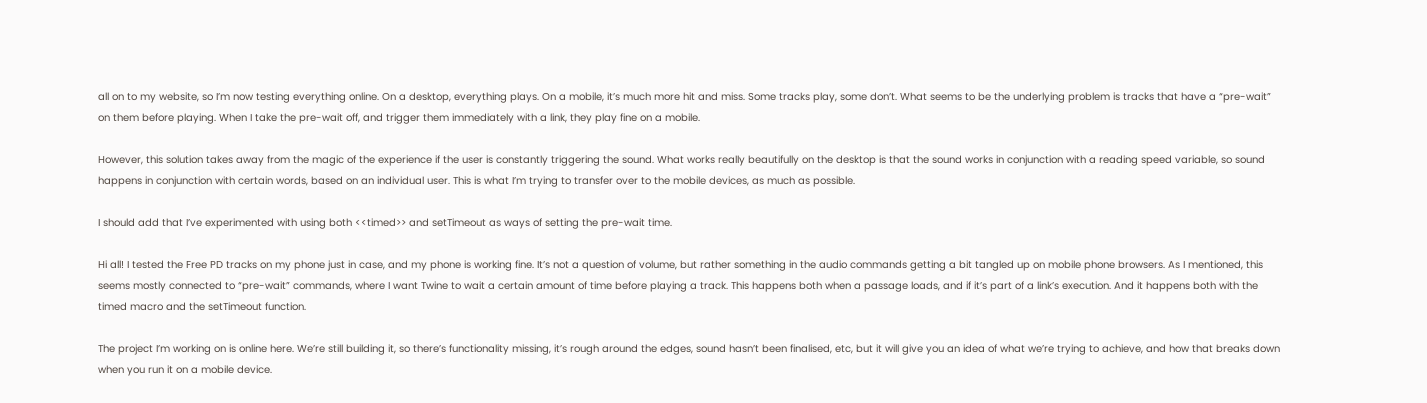all on to my website, so I’m now testing everything online. On a desktop, everything plays. On a mobile, it’s much more hit and miss. Some tracks play, some don’t. What seems to be the underlying problem is tracks that have a “pre-wait” on them before playing. When I take the pre-wait off, and trigger them immediately with a link, they play fine on a mobile.

However, this solution takes away from the magic of the experience if the user is constantly triggering the sound. What works really beautifully on the desktop is that the sound works in conjunction with a reading speed variable, so sound happens in conjunction with certain words, based on an individual user. This is what I’m trying to transfer over to the mobile devices, as much as possible.

I should add that I’ve experimented with using both <<timed>> and setTimeout as ways of setting the pre-wait time.

Hi all! I tested the Free PD tracks on my phone just in case, and my phone is working fine. It’s not a question of volume, but rather something in the audio commands getting a bit tangled up on mobile phone browsers. As I mentioned, this seems mostly connected to “pre-wait” commands, where I want Twine to wait a certain amount of time before playing a track. This happens both when a passage loads, and if it’s part of a link’s execution. And it happens both with the timed macro and the setTimeout function.

The project I’m working on is online here. We’re still building it, so there’s functionality missing, it’s rough around the edges, sound hasn’t been finalised, etc, but it will give you an idea of what we’re trying to achieve, and how that breaks down when you run it on a mobile device.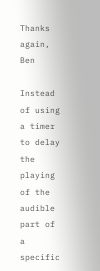Thanks again, Ben

Instead of using a timer to delay the playing of the audible part of a specific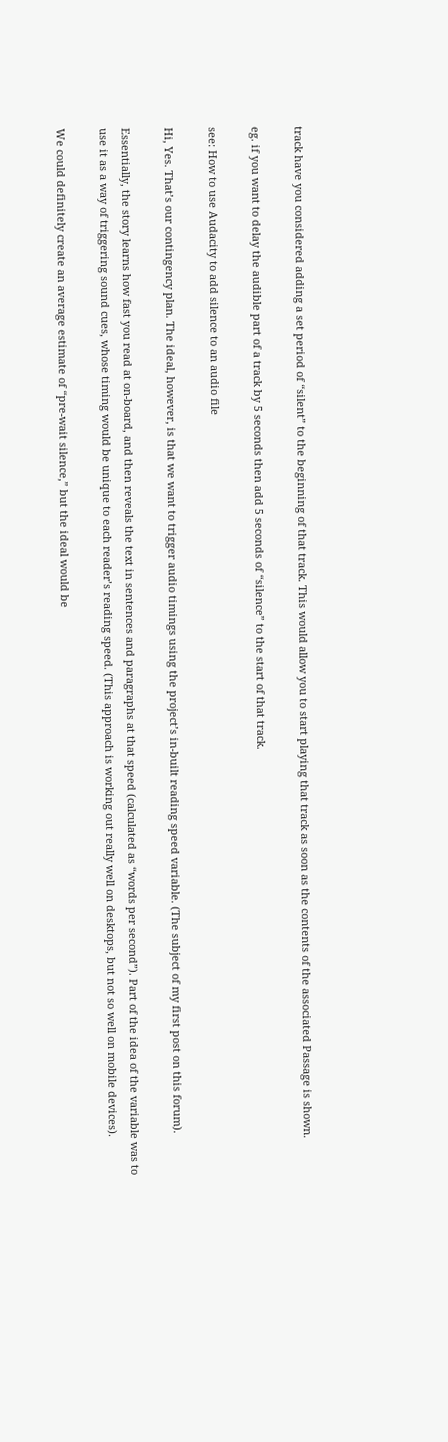track have you considered adding a set period of “silent” to the beginning of that track. This would allow you to start playing that track as soon as the contents of the associated Passage is shown.

eg. if you want to delay the audible part of a track by 5 seconds then add 5 seconds of “silence” to the start of that track.

see: How to use Audacity to add silence to an audio file

Hi, Yes. That’s our contingency plan. The ideal, however, is that we want to trigger audio timings using the project’s in-built reading speed variable. (The subject of my first post on this forum).

Essentially, the story learns how fast you read at on-board, and then reveals the text in sentences and paragraphs at that speed (calculated as “words per second”). Part of the idea of the variable was to use it as a way of triggering sound cues, whose timing would be unique to each reader’s reading speed. (This approach is working out really well on desktops, but not so well on mobile devices).

We could definitely create an average estimate of “pre-wait silence,” but the ideal would be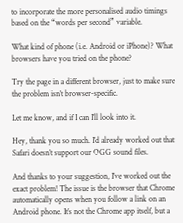to incorporate the more personalised audio timings based on the “words per second” variable.

What kind of phone (i.e. Android or iPhone)? What browsers have you tried on the phone?

Try the page in a different browser, just to make sure the problem isn’t browser-specific.

Let me know, and if I can I’ll look into it.

Hey, thank you so much. I’d already worked out that Safari doesn’t support our OGG sound files.

And thanks to your suggestion, I’ve worked out the exact problem! The issue is the browser that Chrome automatically opens when you follow a link on an Android phone. It’s not the Chrome app itself, but a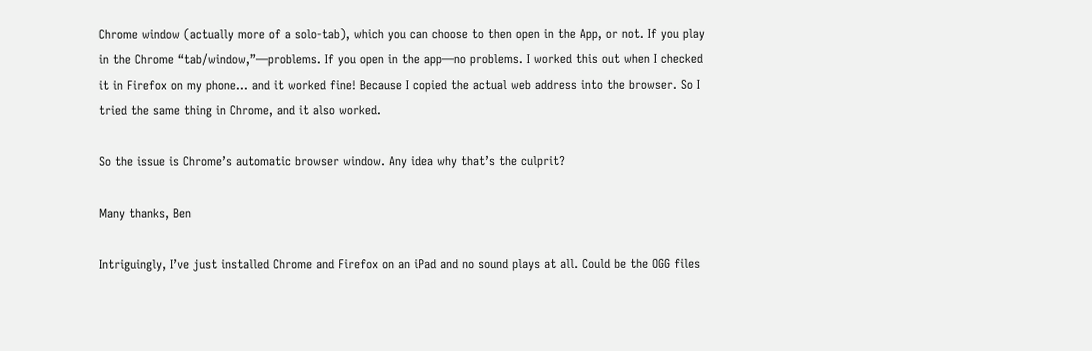Chrome window (actually more of a solo-tab), which you can choose to then open in the App, or not. If you play in the Chrome “tab/window,”—problems. If you open in the app—no problems. I worked this out when I checked it in Firefox on my phone… and it worked fine! Because I copied the actual web address into the browser. So I tried the same thing in Chrome, and it also worked.

So the issue is Chrome’s automatic browser window. Any idea why that’s the culprit?

Many thanks, Ben

Intriguingly, I’ve just installed Chrome and Firefox on an iPad and no sound plays at all. Could be the OGG files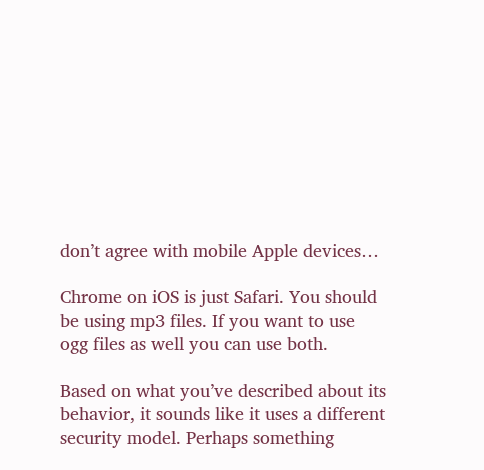don’t agree with mobile Apple devices…

Chrome on iOS is just Safari. You should be using mp3 files. If you want to use ogg files as well you can use both.

Based on what you’ve described about its behavior, it sounds like it uses a different security model. Perhaps something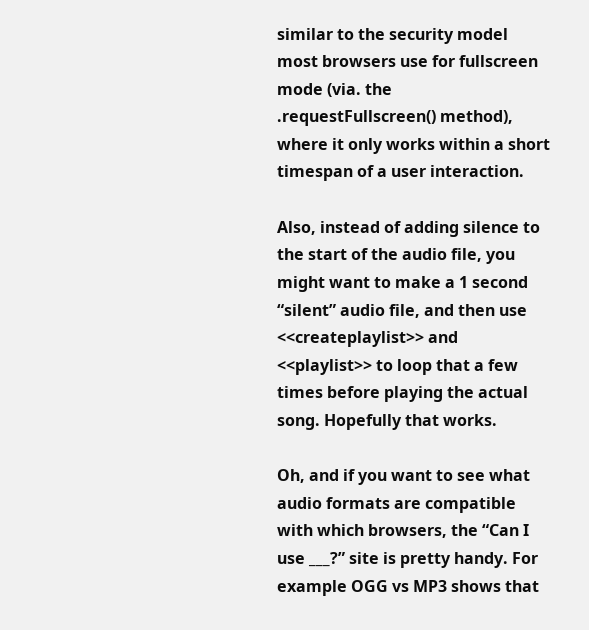similar to the security model most browsers use for fullscreen mode (via. the .requestFullscreen() method), where it only works within a short timespan of a user interaction.

Also, instead of adding silence to the start of the audio file, you might want to make a 1 second “silent” audio file, and then use <<createplaylist>> and <<playlist>> to loop that a few times before playing the actual song. Hopefully that works.

Oh, and if you want to see what audio formats are compatible with which browsers, the “Can I use ___?” site is pretty handy. For example OGG vs MP3 shows that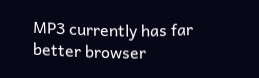MP3 currently has far better browser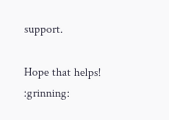support.

Hope that helps! :grinning: